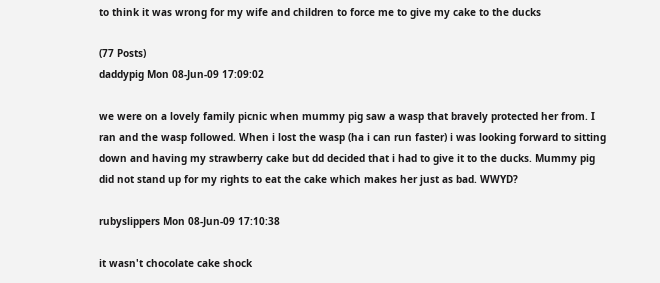to think it was wrong for my wife and children to force me to give my cake to the ducks

(77 Posts)
daddypig Mon 08-Jun-09 17:09:02

we were on a lovely family picnic when mummy pig saw a wasp that bravely protected her from. I ran and the wasp followed. When i lost the wasp (ha i can run faster) i was looking forward to sitting down and having my strawberry cake but dd decided that i had to give it to the ducks. Mummy pig did not stand up for my rights to eat the cake which makes her just as bad. WWYD?

rubyslippers Mon 08-Jun-09 17:10:38

it wasn't chocolate cake shock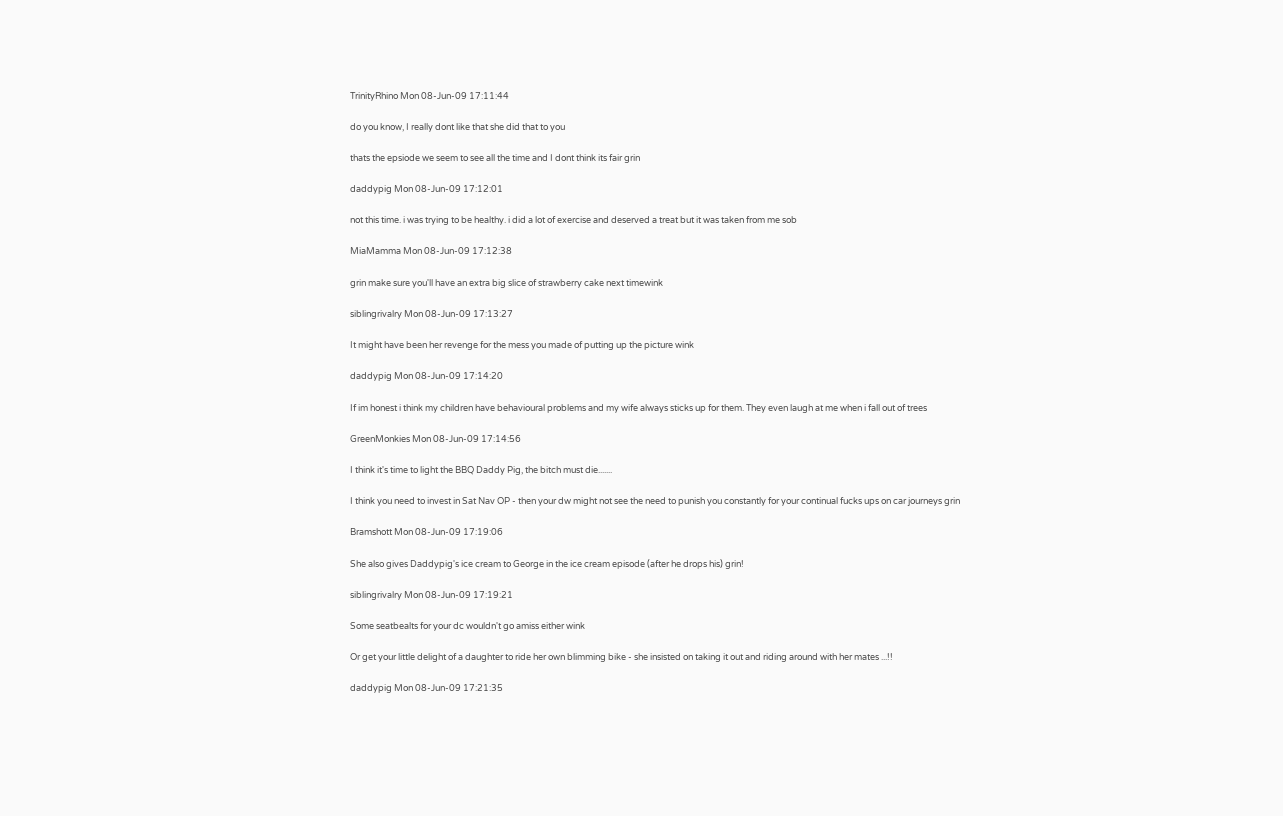TrinityRhino Mon 08-Jun-09 17:11:44

do you know, I really dont like that she did that to you

thats the epsiode we seem to see all the time and I dont think its fair grin

daddypig Mon 08-Jun-09 17:12:01

not this time. i was trying to be healthy. i did a lot of exercise and deserved a treat but it was taken from me sob

MiaMamma Mon 08-Jun-09 17:12:38

grin make sure you'll have an extra big slice of strawberry cake next timewink

siblingrivalry Mon 08-Jun-09 17:13:27

It might have been her revenge for the mess you made of putting up the picture wink

daddypig Mon 08-Jun-09 17:14:20

If im honest i think my children have behavioural problems and my wife always sticks up for them. They even laugh at me when i fall out of trees

GreenMonkies Mon 08-Jun-09 17:14:56

I think it's time to light the BBQ Daddy Pig, the bitch must die.......

I think you need to invest in Sat Nav OP - then your dw might not see the need to punish you constantly for your continual fucks ups on car journeys grin

Bramshott Mon 08-Jun-09 17:19:06

She also gives Daddypig's ice cream to George in the ice cream episode (after he drops his) grin!

siblingrivalry Mon 08-Jun-09 17:19:21

Some seatbealts for your dc wouldn't go amiss either wink

Or get your little delight of a daughter to ride her own blimming bike - she insisted on taking it out and riding around with her mates ...!!

daddypig Mon 08-Jun-09 17:21:35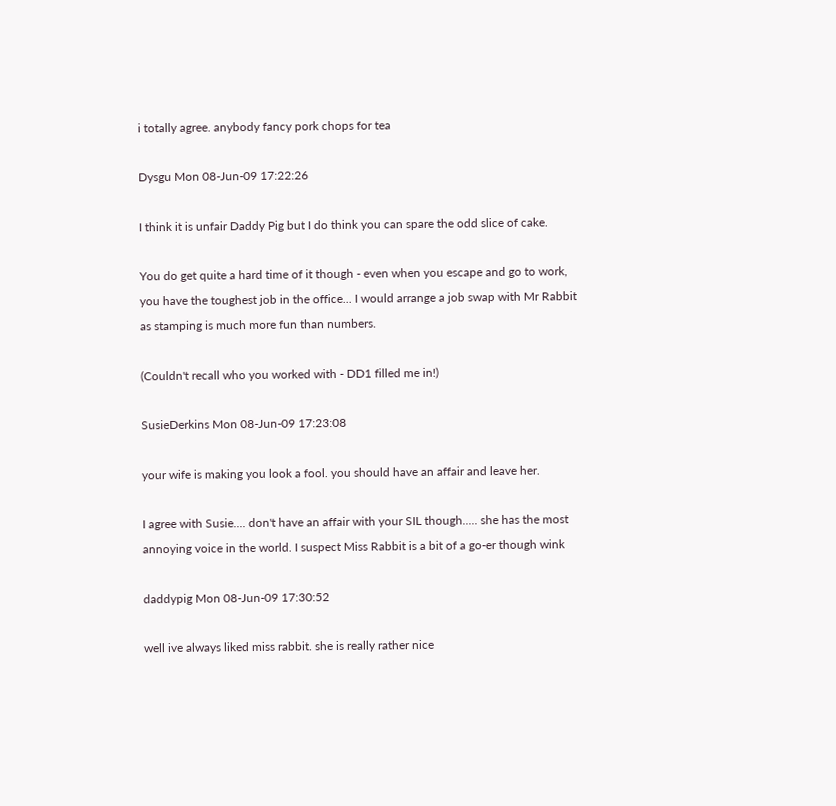i totally agree. anybody fancy pork chops for tea

Dysgu Mon 08-Jun-09 17:22:26

I think it is unfair Daddy Pig but I do think you can spare the odd slice of cake.

You do get quite a hard time of it though - even when you escape and go to work, you have the toughest job in the office... I would arrange a job swap with Mr Rabbit as stamping is much more fun than numbers.

(Couldn't recall who you worked with - DD1 filled me in!)

SusieDerkins Mon 08-Jun-09 17:23:08

your wife is making you look a fool. you should have an affair and leave her.

I agree with Susie.... don't have an affair with your SIL though..... she has the most annoying voice in the world. I suspect Miss Rabbit is a bit of a go-er though wink

daddypig Mon 08-Jun-09 17:30:52

well ive always liked miss rabbit. she is really rather nice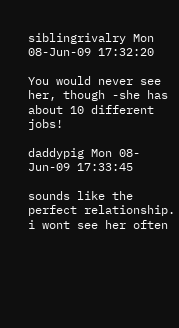siblingrivalry Mon 08-Jun-09 17:32:20

You would never see her, though -she has about 10 different jobs!

daddypig Mon 08-Jun-09 17:33:45

sounds like the perfect relationship. i wont see her often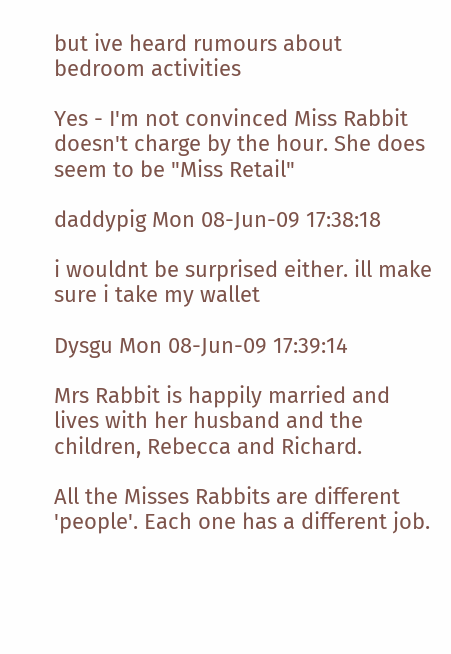but ive heard rumours about bedroom activities

Yes - I'm not convinced Miss Rabbit doesn't charge by the hour. She does seem to be "Miss Retail"

daddypig Mon 08-Jun-09 17:38:18

i wouldnt be surprised either. ill make sure i take my wallet

Dysgu Mon 08-Jun-09 17:39:14

Mrs Rabbit is happily married and lives with her husband and the children, Rebecca and Richard.

All the Misses Rabbits are different 'people'. Each one has a different job.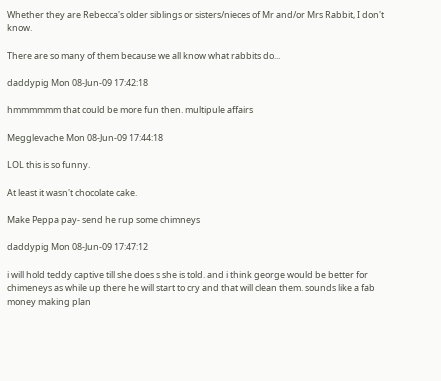Whether they are Rebecca's older siblings or sisters/nieces of Mr and/or Mrs Rabbit, I don't know.

There are so many of them because we all know what rabbits do...

daddypig Mon 08-Jun-09 17:42:18

hmmmmmm that could be more fun then. multipule affairs

Megglevache Mon 08-Jun-09 17:44:18

LOL this is so funny.

At least it wasn't chocolate cake.

Make Peppa pay- send he rup some chimneys

daddypig Mon 08-Jun-09 17:47:12

i will hold teddy captive till she does s she is told. and i think george would be better for chimeneys as while up there he will start to cry and that will clean them. sounds like a fab money making plan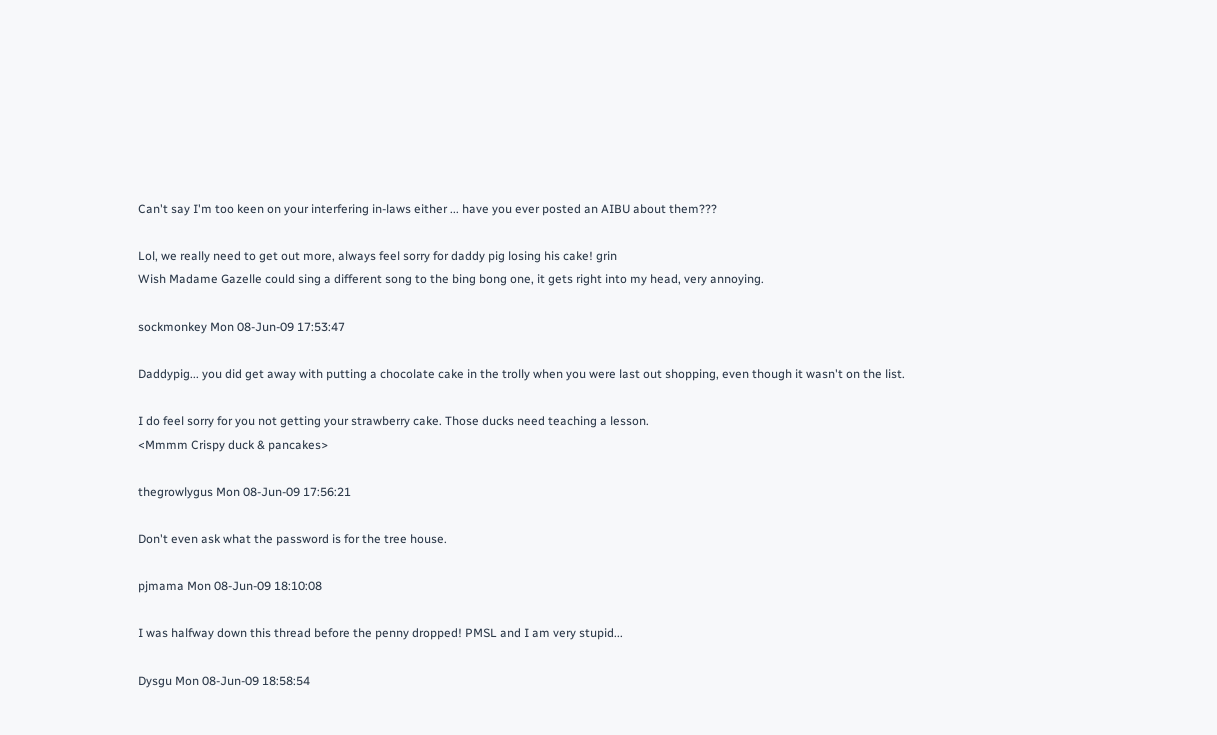Can't say I'm too keen on your interfering in-laws either ... have you ever posted an AIBU about them???

Lol, we really need to get out more, always feel sorry for daddy pig losing his cake! grin
Wish Madame Gazelle could sing a different song to the bing bong one, it gets right into my head, very annoying.

sockmonkey Mon 08-Jun-09 17:53:47

Daddypig... you did get away with putting a chocolate cake in the trolly when you were last out shopping, even though it wasn't on the list.

I do feel sorry for you not getting your strawberry cake. Those ducks need teaching a lesson.
<Mmmm Crispy duck & pancakes>

thegrowlygus Mon 08-Jun-09 17:56:21

Don't even ask what the password is for the tree house.

pjmama Mon 08-Jun-09 18:10:08

I was halfway down this thread before the penny dropped! PMSL and I am very stupid...

Dysgu Mon 08-Jun-09 18:58:54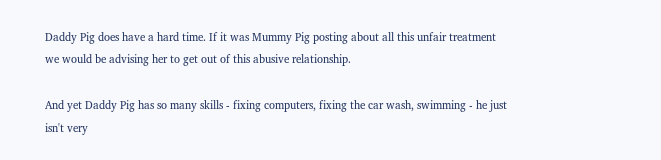Daddy Pig does have a hard time. If it was Mummy Pig posting about all this unfair treatment we would be advising her to get out of this abusive relationship.

And yet Daddy Pig has so many skills - fixing computers, fixing the car wash, swimming - he just isn't very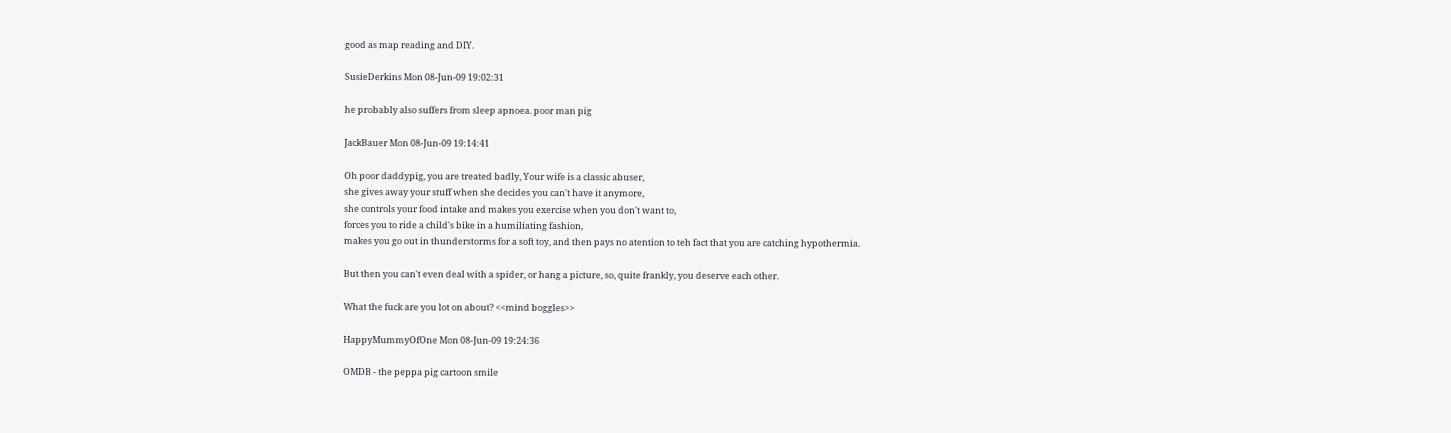good as map reading and DIY.

SusieDerkins Mon 08-Jun-09 19:02:31

he probably also suffers from sleep apnoea. poor man pig

JackBauer Mon 08-Jun-09 19:14:41

Oh poor daddypig, you are treated badly, Your wife is a classic abuser,
she gives away your stuff when she decides you can't have it anymore,
she controls your food intake and makes you exercise when you don't want to,
forces you to ride a child's bike in a humiliating fashion,
makes you go out in thunderstorms for a soft toy, and then pays no atention to teh fact that you are catching hypothermia.

But then you can't even deal with a spider, or hang a picture, so, quite frankly, you deserve each other.

What the fuck are you lot on about? <<mind boggles>>

HappyMummyOfOne Mon 08-Jun-09 19:24:36

OMDB - the peppa pig cartoon smile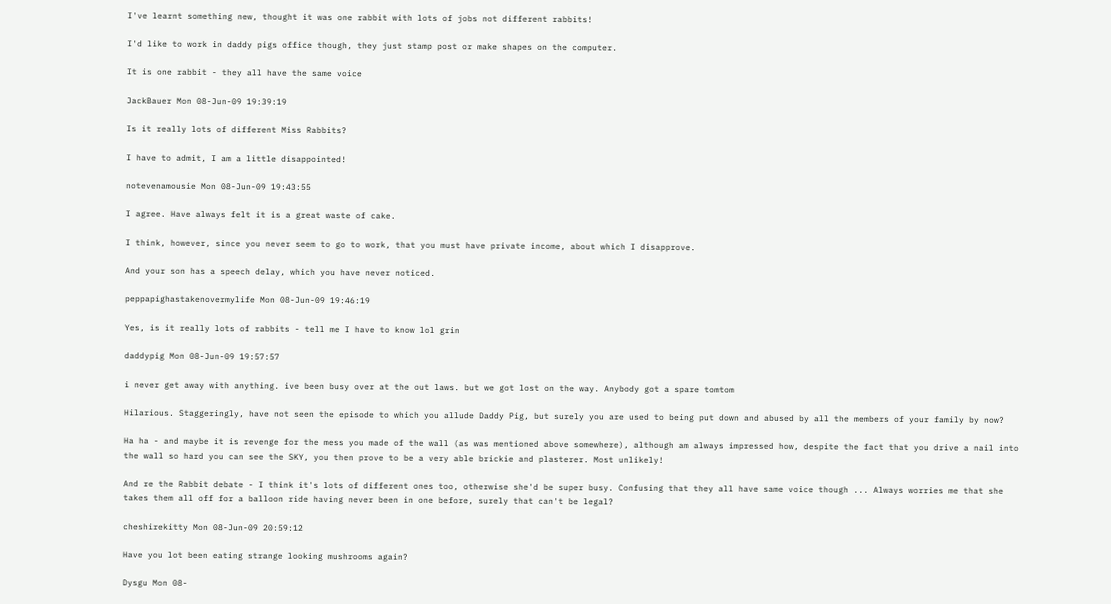I've learnt something new, thought it was one rabbit with lots of jobs not different rabbits!

I'd like to work in daddy pigs office though, they just stamp post or make shapes on the computer.

It is one rabbit - they all have the same voice

JackBauer Mon 08-Jun-09 19:39:19

Is it really lots of different Miss Rabbits?

I have to admit, I am a little disappointed!

notevenamousie Mon 08-Jun-09 19:43:55

I agree. Have always felt it is a great waste of cake.

I think, however, since you never seem to go to work, that you must have private income, about which I disapprove.

And your son has a speech delay, which you have never noticed.

peppapighastakenovermylife Mon 08-Jun-09 19:46:19

Yes, is it really lots of rabbits - tell me I have to know lol grin

daddypig Mon 08-Jun-09 19:57:57

i never get away with anything. ive been busy over at the out laws. but we got lost on the way. Anybody got a spare tomtom

Hilarious. Staggeringly, have not seen the episode to which you allude Daddy Pig, but surely you are used to being put down and abused by all the members of your family by now?

Ha ha - and maybe it is revenge for the mess you made of the wall (as was mentioned above somewhere), although am always impressed how, despite the fact that you drive a nail into the wall so hard you can see the SKY, you then prove to be a very able brickie and plasterer. Most unlikely!

And re the Rabbit debate - I think it's lots of different ones too, otherwise she'd be super busy. Confusing that they all have same voice though ... Always worries me that she takes them all off for a balloon ride having never been in one before, surely that can't be legal?

cheshirekitty Mon 08-Jun-09 20:59:12

Have you lot been eating strange looking mushrooms again?

Dysgu Mon 08-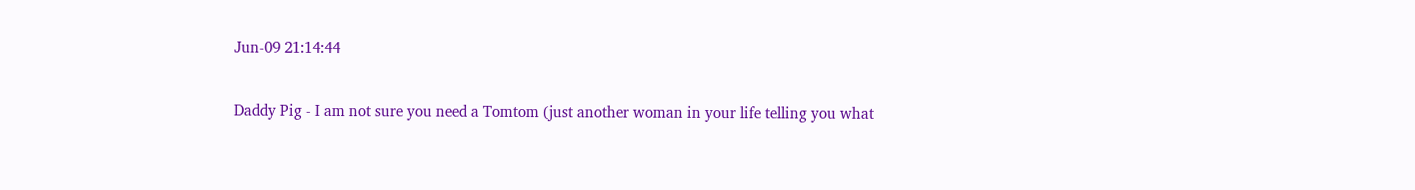Jun-09 21:14:44

Daddy Pig - I am not sure you need a Tomtom (just another woman in your life telling you what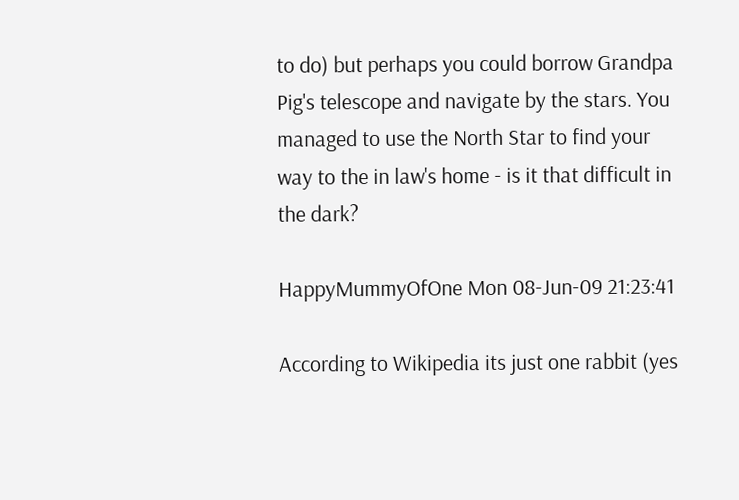to do) but perhaps you could borrow Grandpa Pig's telescope and navigate by the stars. You managed to use the North Star to find your way to the in law's home - is it that difficult in the dark?

HappyMummyOfOne Mon 08-Jun-09 21:23:41

According to Wikipedia its just one rabbit (yes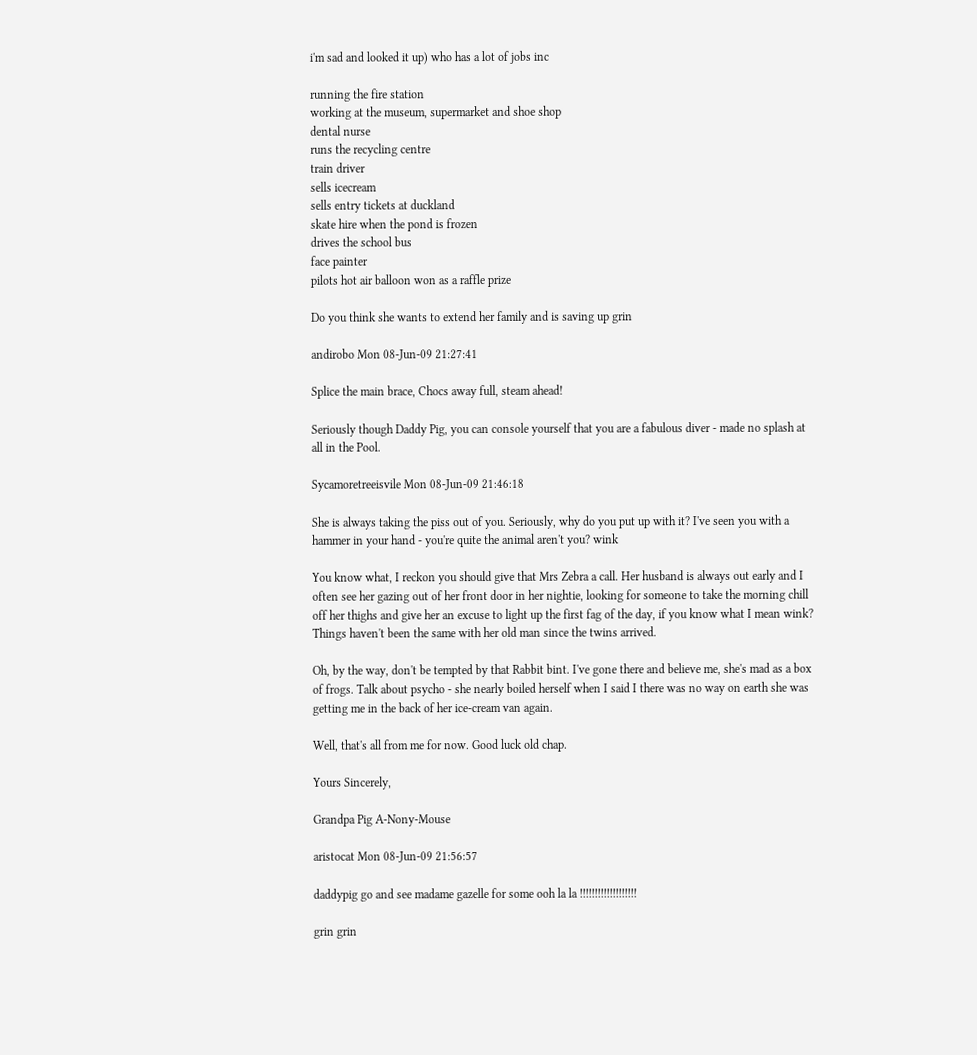i'm sad and looked it up) who has a lot of jobs inc

running the fire station
working at the museum, supermarket and shoe shop
dental nurse
runs the recycling centre
train driver
sells icecream
sells entry tickets at duckland
skate hire when the pond is frozen
drives the school bus
face painter
pilots hot air balloon won as a raffle prize

Do you think she wants to extend her family and is saving up grin

andirobo Mon 08-Jun-09 21:27:41

Splice the main brace, Chocs away full, steam ahead!

Seriously though Daddy Pig, you can console yourself that you are a fabulous diver - made no splash at all in the Pool.

Sycamoretreeisvile Mon 08-Jun-09 21:46:18

She is always taking the piss out of you. Seriously, why do you put up with it? I've seen you with a hammer in your hand - you're quite the animal aren't you? wink

You know what, I reckon you should give that Mrs Zebra a call. Her husband is always out early and I often see her gazing out of her front door in her nightie, looking for someone to take the morning chill off her thighs and give her an excuse to light up the first fag of the day, if you know what I mean wink? Things haven't been the same with her old man since the twins arrived.

Oh, by the way, don't be tempted by that Rabbit bint. I've gone there and believe me, she's mad as a box of frogs. Talk about psycho - she nearly boiled herself when I said I there was no way on earth she was getting me in the back of her ice-cream van again.

Well, that's all from me for now. Good luck old chap.

Yours Sincerely,

Grandpa Pig A-Nony-Mouse

aristocat Mon 08-Jun-09 21:56:57

daddypig go and see madame gazelle for some ooh la la !!!!!!!!!!!!!!!!!!!

grin grin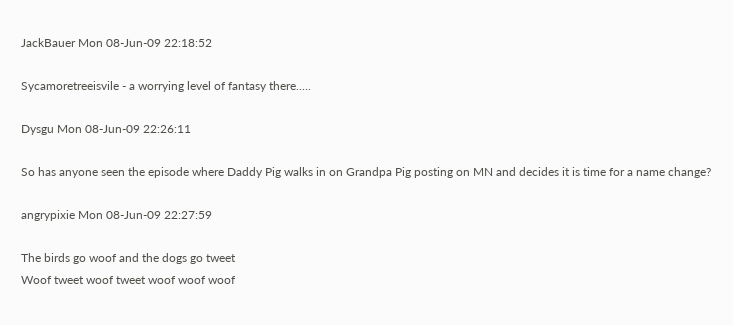JackBauer Mon 08-Jun-09 22:18:52

Sycamoretreeisvile - a worrying level of fantasy there.....

Dysgu Mon 08-Jun-09 22:26:11

So has anyone seen the episode where Daddy Pig walks in on Grandpa Pig posting on MN and decides it is time for a name change?

angrypixie Mon 08-Jun-09 22:27:59

The birds go woof and the dogs go tweet
Woof tweet woof tweet woof woof woof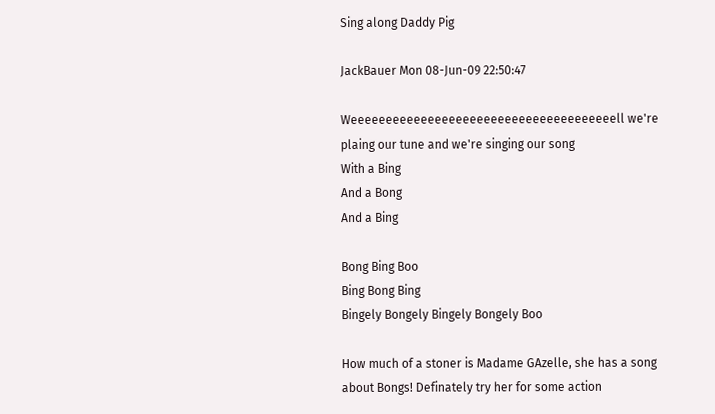Sing along Daddy Pig

JackBauer Mon 08-Jun-09 22:50:47

Weeeeeeeeeeeeeeeeeeeeeeeeeeeeeeeeeeeeeell we're plaing our tune and we're singing our song
With a Bing
And a Bong
And a Bing

Bong Bing Boo
Bing Bong Bing
Bingely Bongely Bingely Bongely Boo

How much of a stoner is Madame GAzelle, she has a song about Bongs! Definately try her for some action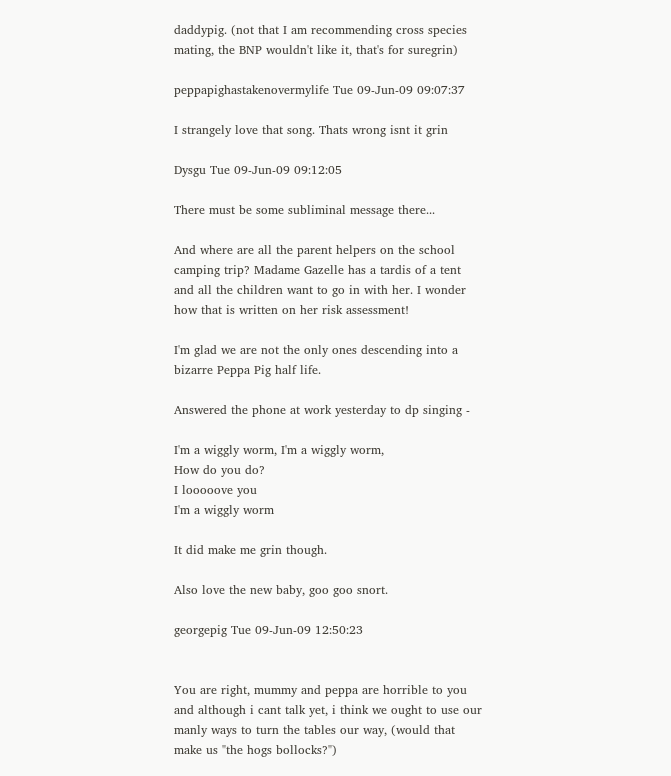daddypig. (not that I am recommending cross species mating, the BNP wouldn't like it, that's for suregrin)

peppapighastakenovermylife Tue 09-Jun-09 09:07:37

I strangely love that song. Thats wrong isnt it grin

Dysgu Tue 09-Jun-09 09:12:05

There must be some subliminal message there...

And where are all the parent helpers on the school camping trip? Madame Gazelle has a tardis of a tent and all the children want to go in with her. I wonder how that is written on her risk assessment!

I'm glad we are not the only ones descending into a bizarre Peppa Pig half life.

Answered the phone at work yesterday to dp singing -

I'm a wiggly worm, I'm a wiggly worm,
How do you do?
I looooove you
I'm a wiggly worm

It did make me grin though.

Also love the new baby, goo goo snort.

georgepig Tue 09-Jun-09 12:50:23


You are right, mummy and peppa are horrible to you and although i cant talk yet, i think we ought to use our manly ways to turn the tables our way, (would that make us "the hogs bollocks?")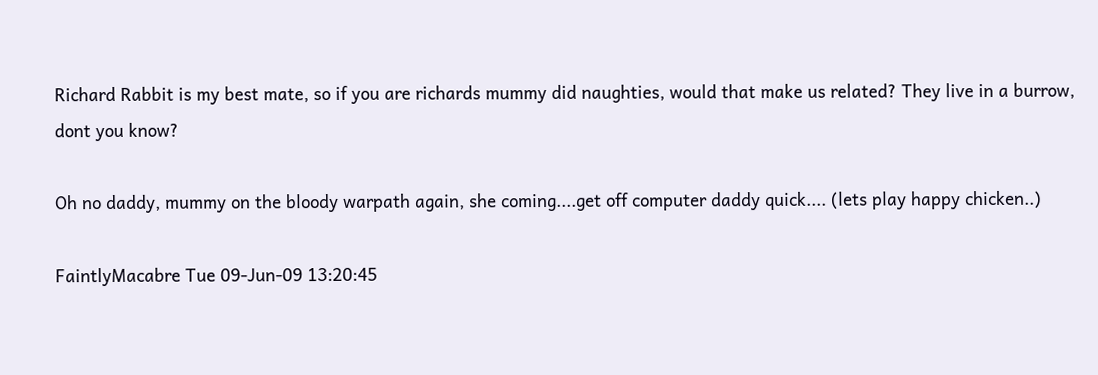Richard Rabbit is my best mate, so if you are richards mummy did naughties, would that make us related? They live in a burrow, dont you know?

Oh no daddy, mummy on the bloody warpath again, she coming....get off computer daddy quick.... (lets play happy chicken..)

FaintlyMacabre Tue 09-Jun-09 13:20:45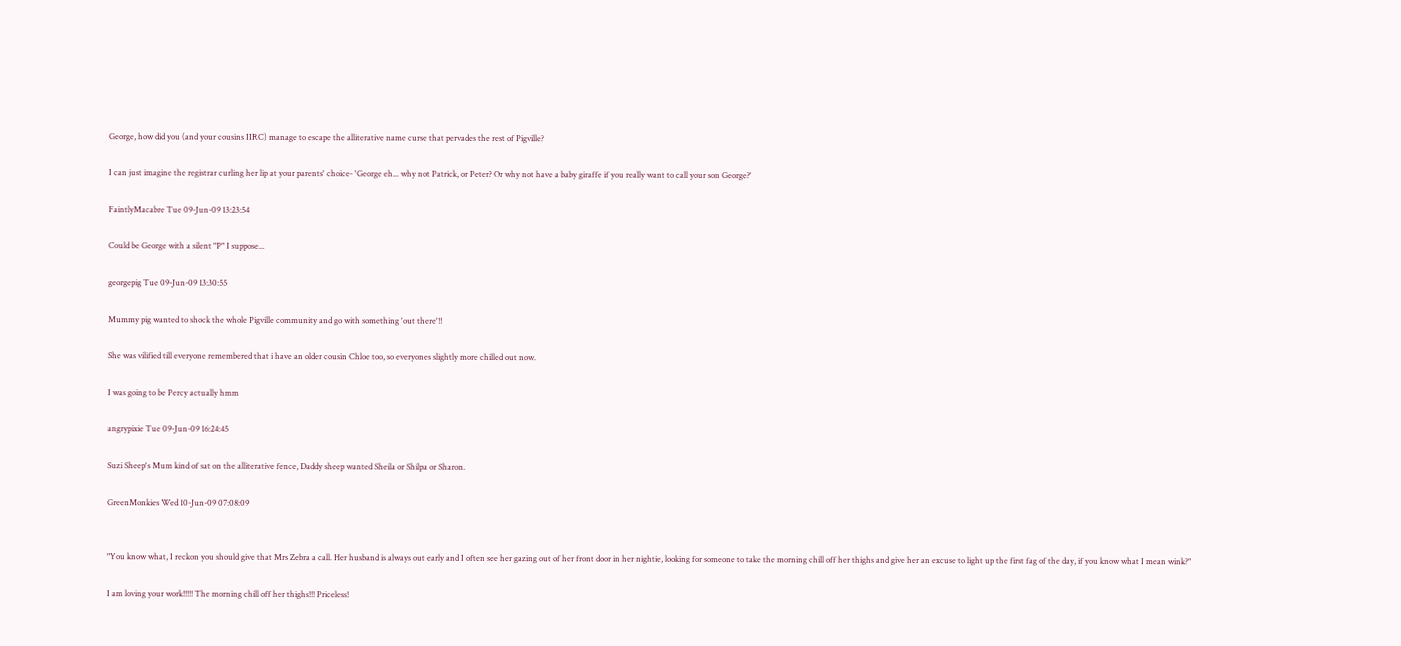George, how did you (and your cousins IIRC) manage to escape the alliterative name curse that pervades the rest of Pigville?

I can just imagine the registrar curling her lip at your parents' choice- 'George eh... why not Patrick, or Peter? Or why not have a baby giraffe if you really want to call your son George?'

FaintlyMacabre Tue 09-Jun-09 13:23:54

Could be George with a silent "P" I suppose...

georgepig Tue 09-Jun-09 13:30:55

Mummy pig wanted to shock the whole Pigville community and go with something 'out there'!!

She was vilified till everyone remembered that i have an older cousin Chloe too, so everyones slightly more chilled out now.

I was going to be Percy actually hmm

angrypixie Tue 09-Jun-09 16:24:45

Suzi Sheep's Mum kind of sat on the alliterative fence, Daddy sheep wanted Sheila or Shilpa or Sharon.

GreenMonkies Wed 10-Jun-09 07:08:09


"You know what, I reckon you should give that Mrs Zebra a call. Her husband is always out early and I often see her gazing out of her front door in her nightie, looking for someone to take the morning chill off her thighs and give her an excuse to light up the first fag of the day, if you know what I mean wink?"

I am loving your work!!!!! The morning chill off her thighs!!! Priceless!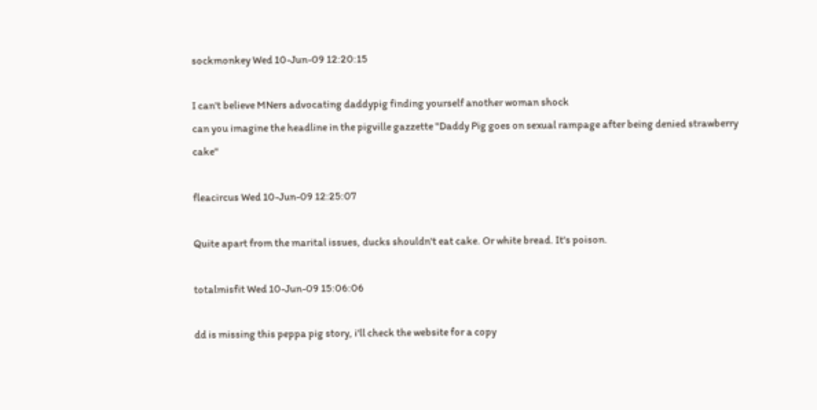sockmonkey Wed 10-Jun-09 12:20:15

I can't believe MNers advocating daddypig finding yourself another woman shock
can you imagine the headline in the pigville gazzette "Daddy Pig goes on sexual rampage after being denied strawberry cake"

fleacircus Wed 10-Jun-09 12:25:07

Quite apart from the marital issues, ducks shouldn't eat cake. Or white bread. It's poison.

totalmisfit Wed 10-Jun-09 15:06:06

dd is missing this peppa pig story, i'll check the website for a copy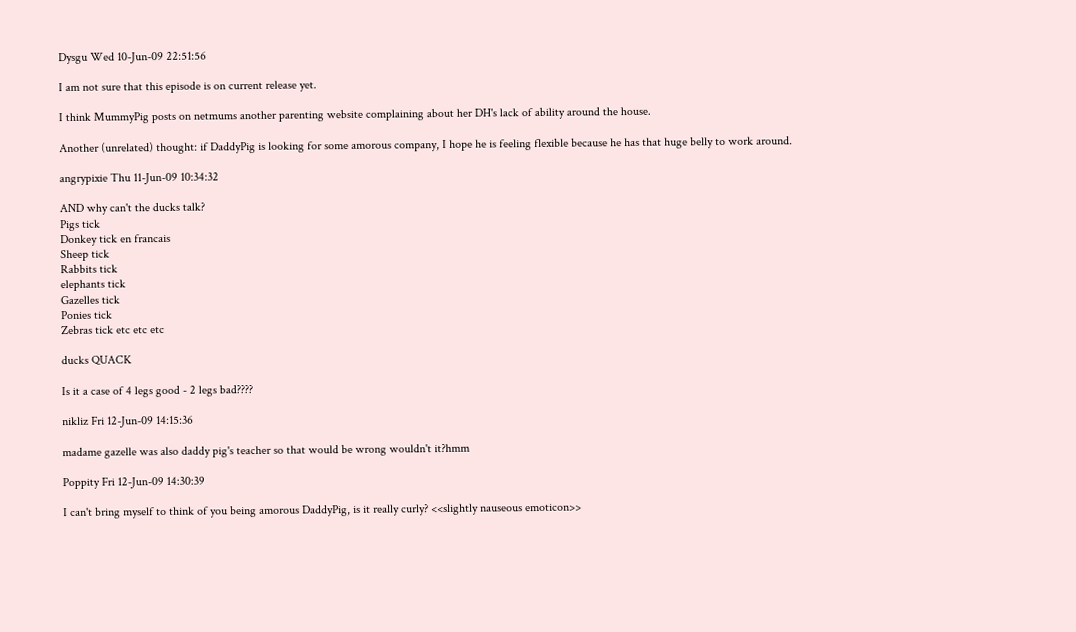Dysgu Wed 10-Jun-09 22:51:56

I am not sure that this episode is on current release yet.

I think MummyPig posts on netmums another parenting website complaining about her DH's lack of ability around the house.

Another (unrelated) thought: if DaddyPig is looking for some amorous company, I hope he is feeling flexible because he has that huge belly to work around.

angrypixie Thu 11-Jun-09 10:34:32

AND why can't the ducks talk?
Pigs tick
Donkey tick en francais
Sheep tick
Rabbits tick
elephants tick
Gazelles tick
Ponies tick
Zebras tick etc etc etc

ducks QUACK

Is it a case of 4 legs good - 2 legs bad????

nikliz Fri 12-Jun-09 14:15:36

madame gazelle was also daddy pig's teacher so that would be wrong wouldn't it?hmm

Poppity Fri 12-Jun-09 14:30:39

I can't bring myself to think of you being amorous DaddyPig, is it really curly? <<slightly nauseous emoticon>>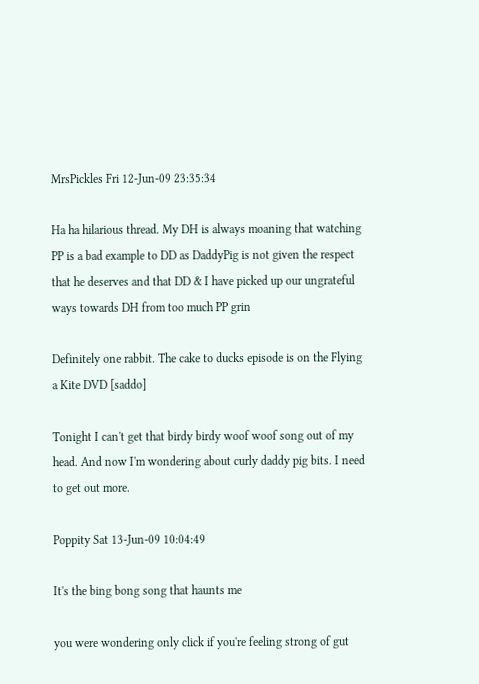MrsPickles Fri 12-Jun-09 23:35:34

Ha ha hilarious thread. My DH is always moaning that watching PP is a bad example to DD as DaddyPig is not given the respect that he deserves and that DD & I have picked up our ungrateful ways towards DH from too much PP grin

Definitely one rabbit. The cake to ducks episode is on the Flying a Kite DVD [saddo]

Tonight I can't get that birdy birdy woof woof song out of my head. And now I'm wondering about curly daddy pig bits. I need to get out more.

Poppity Sat 13-Jun-09 10:04:49

It's the bing bong song that haunts me

you were wondering only click if you're feeling strong of gut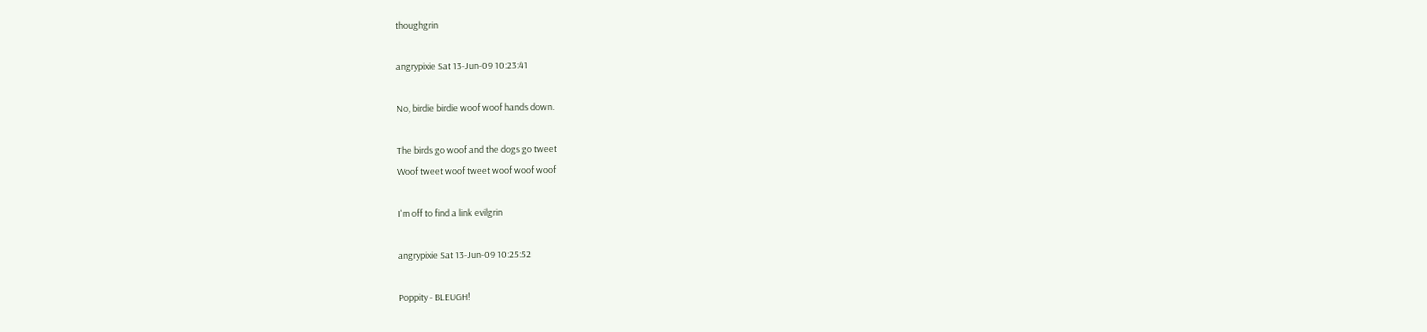thoughgrin

angrypixie Sat 13-Jun-09 10:23:41

No, birdie birdie woof woof hands down.

The birds go woof and the dogs go tweet
Woof tweet woof tweet woof woof woof

I'm off to find a link evilgrin

angrypixie Sat 13-Jun-09 10:25:52

Poppity - BLEUGH!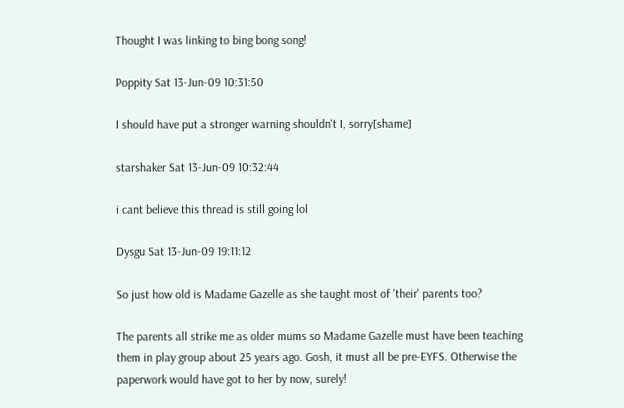Thought I was linking to bing bong song!

Poppity Sat 13-Jun-09 10:31:50

I should have put a stronger warning shouldn't I, sorry[shame]

starshaker Sat 13-Jun-09 10:32:44

i cant believe this thread is still going lol

Dysgu Sat 13-Jun-09 19:11:12

So just how old is Madame Gazelle as she taught most of 'their' parents too?

The parents all strike me as older mums so Madame Gazelle must have been teaching them in play group about 25 years ago. Gosh, it must all be pre-EYFS. Otherwise the paperwork would have got to her by now, surely!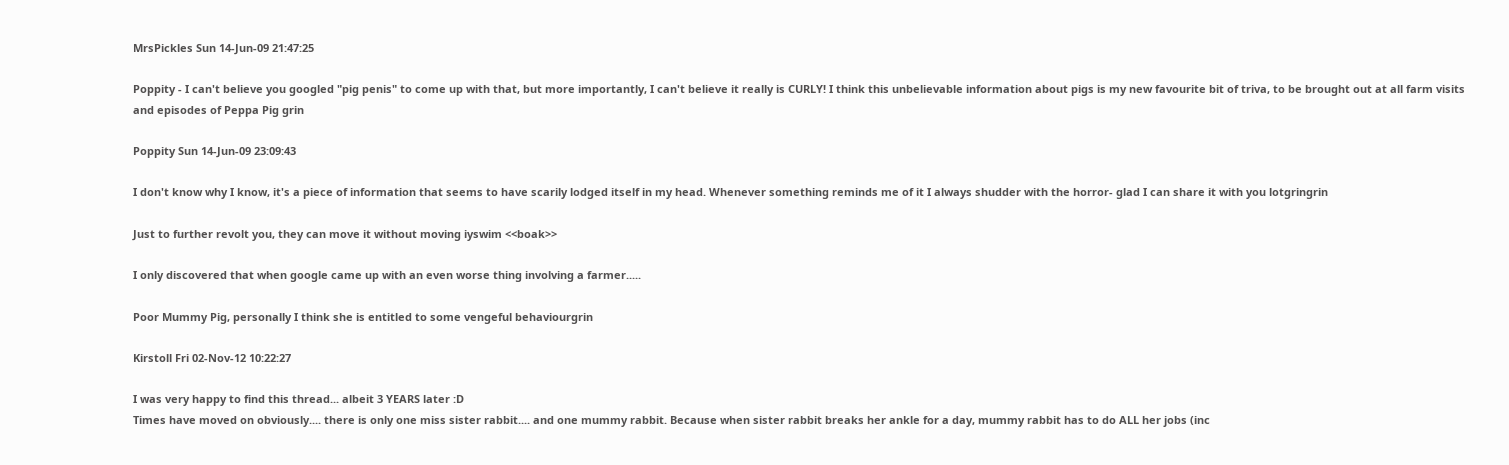MrsPickles Sun 14-Jun-09 21:47:25

Poppity - I can't believe you googled "pig penis" to come up with that, but more importantly, I can't believe it really is CURLY! I think this unbelievable information about pigs is my new favourite bit of triva, to be brought out at all farm visits and episodes of Peppa Pig grin

Poppity Sun 14-Jun-09 23:09:43

I don't know why I know, it's a piece of information that seems to have scarily lodged itself in my head. Whenever something reminds me of it I always shudder with the horror- glad I can share it with you lotgringrin

Just to further revolt you, they can move it without moving iyswim <<boak>>

I only discovered that when google came up with an even worse thing involving a farmer.....

Poor Mummy Pig, personally I think she is entitled to some vengeful behaviourgrin

Kirstoll Fri 02-Nov-12 10:22:27

I was very happy to find this thread... albeit 3 YEARS later :D
Times have moved on obviously.... there is only one miss sister rabbit.... and one mummy rabbit. Because when sister rabbit breaks her ankle for a day, mummy rabbit has to do ALL her jobs (inc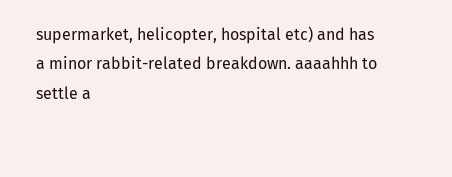supermarket, helicopter, hospital etc) and has a minor rabbit-related breakdown. aaaahhh to settle a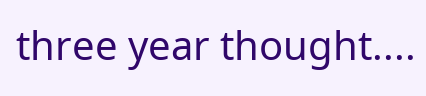three year thought....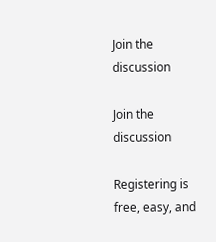Join the discussion

Join the discussion

Registering is free, easy, and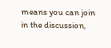means you can join in the discussion,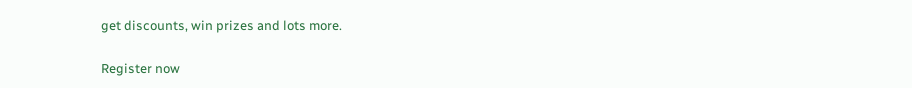get discounts, win prizes and lots more.

Register now